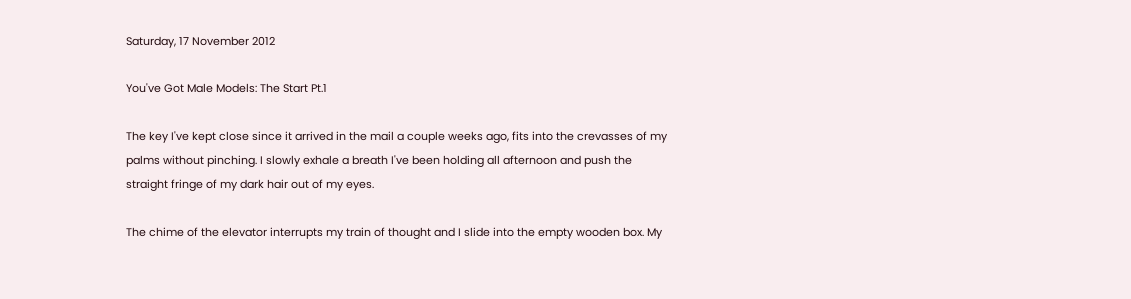Saturday, 17 November 2012

You've Got Male Models: The Start Pt.1

The key I've kept close since it arrived in the mail a couple weeks ago, fits into the crevasses of my palms without pinching. I slowly exhale a breath I've been holding all afternoon and push the straight fringe of my dark hair out of my eyes.

The chime of the elevator interrupts my train of thought and I slide into the empty wooden box. My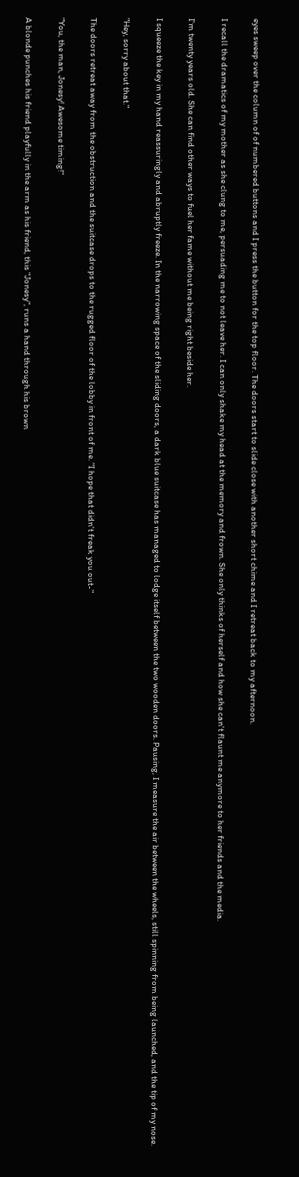eyes sweep over the column of of numbered buttons and I press the button for the top floor. The doors start to slide close with another short chime and I retreat back to my afternoon.

I recall the dramatics of my mother as she clung to me, persuading me to not leave her. I can only shake my head at the memory and frown. She only thinks of herself and how she can't flaunt me anymore to her friends and the media.

I'm twenty years old. She can find other ways to fuel her fame without me being right beside her.

I squeeze the key in my hand reassuringly and abruptly freeze. In the narrowing space of the sliding doors, a dark blue suitcase has managed to lodge itself between the two wooden doors. Pausing, I measure the air between the wheels, still spinning from being launched, and the tip of my nose.

"Hey, sorry about that."

The doors retreat away from the obstruction and the suitcase drops to the rugged floor of the lobby in front of me. "I hope that didn't freak you out-"

"You, the man, Jonesy! Awesome timing!"

A blonde punches his friend playfully in the arm as his friend, this "Jonesy", runs a hand through his brown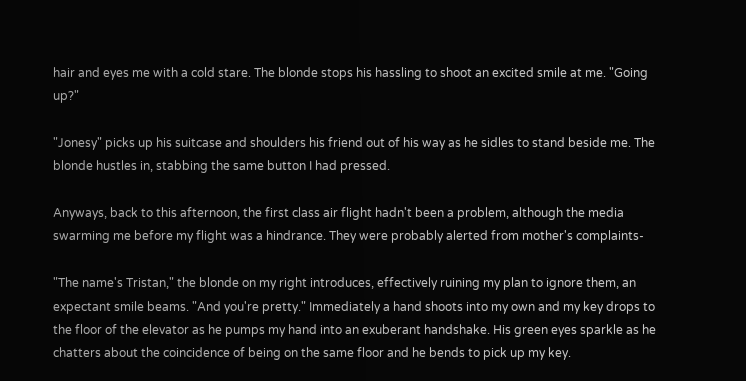hair and eyes me with a cold stare. The blonde stops his hassling to shoot an excited smile at me. "Going up?"

"Jonesy" picks up his suitcase and shoulders his friend out of his way as he sidles to stand beside me. The blonde hustles in, stabbing the same button I had pressed.

Anyways, back to this afternoon, the first class air flight hadn't been a problem, although the media swarming me before my flight was a hindrance. They were probably alerted from mother's complaints-

"The name's Tristan," the blonde on my right introduces, effectively ruining my plan to ignore them, an expectant smile beams. "And you're pretty." Immediately a hand shoots into my own and my key drops to the floor of the elevator as he pumps my hand into an exuberant handshake. His green eyes sparkle as he chatters about the coincidence of being on the same floor and he bends to pick up my key.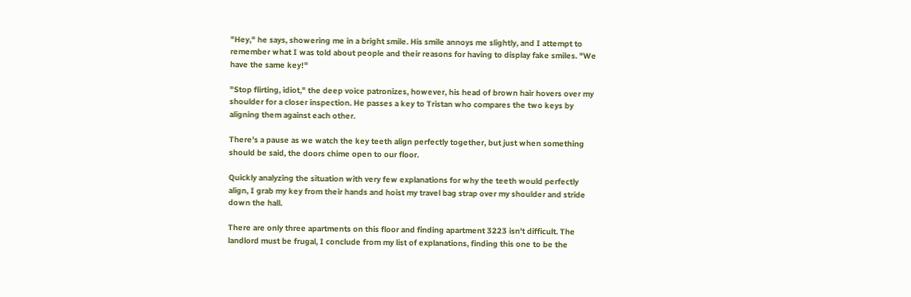"Hey," he says, showering me in a bright smile. His smile annoys me slightly, and I attempt to remember what I was told about people and their reasons for having to display fake smiles. "We have the same key!"

"Stop flirting, idiot," the deep voice patronizes, however, his head of brown hair hovers over my shoulder for a closer inspection. He passes a key to Tristan who compares the two keys by aligning them against each other.

There's a pause as we watch the key teeth align perfectly together, but just when something should be said, the doors chime open to our floor.

Quickly analyzing the situation with very few explanations for why the teeth would perfectly align, I grab my key from their hands and hoist my travel bag strap over my shoulder and stride down the hall.

There are only three apartments on this floor and finding apartment 3223 isn't difficult. The landlord must be frugal, I conclude from my list of explanations, finding this one to be the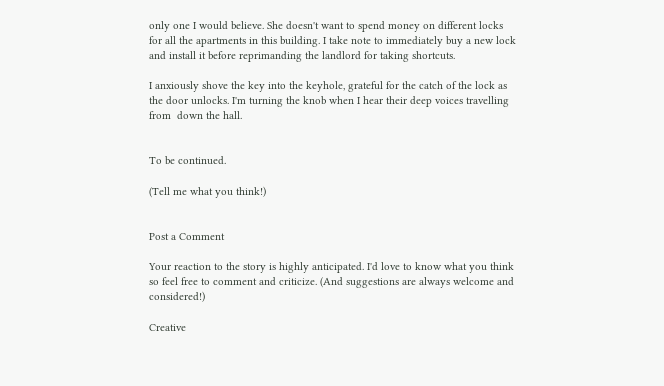only one I would believe. She doesn't want to spend money on different locks for all the apartments in this building. I take note to immediately buy a new lock and install it before reprimanding the landlord for taking shortcuts.

I anxiously shove the key into the keyhole, grateful for the catch of the lock as the door unlocks. I'm turning the knob when I hear their deep voices travelling from  down the hall.


To be continued.

(Tell me what you think!)


Post a Comment

Your reaction to the story is highly anticipated. I'd love to know what you think so feel free to comment and criticize. (And suggestions are always welcome and considered!)

Creative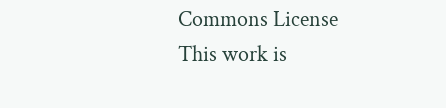Commons License
This work is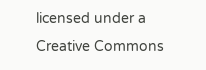licensed under a Creative Commons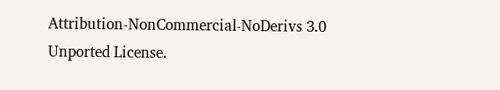Attribution-NonCommercial-NoDerivs 3.0 Unported License.